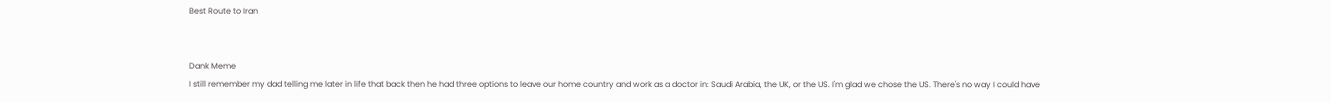Best Route to Iran


Dank Meme
I still remember my dad telling me later in life that back then he had three options to leave our home country and work as a doctor in: Saudi Arabia, the UK, or the US. I'm glad we chose the US. There's no way I could have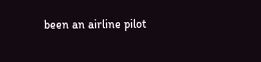been an airline pilot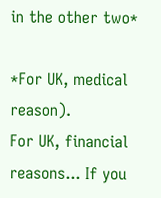in the other two*

*For UK, medical reason).
For UK, financial reasons... If you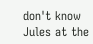don't know Jules at the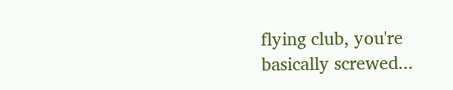flying club, you're basically screwed...